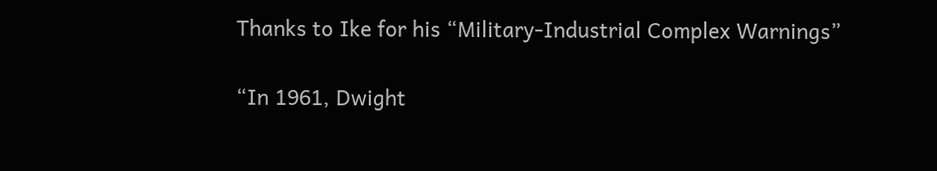Thanks to Ike for his “Military-Industrial Complex Warnings”

“In 1961, Dwight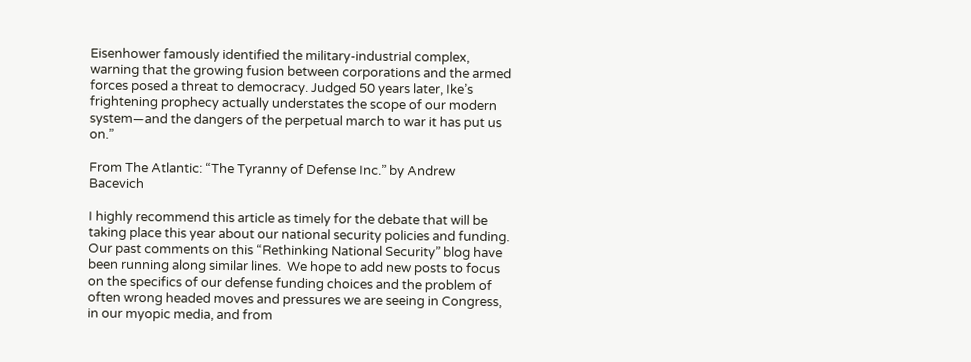Eisenhower famously identified the military-industrial complex, warning that the growing fusion between corporations and the armed forces posed a threat to democracy. Judged 50 years later, Ike’s frightening prophecy actually understates the scope of our modern system—and the dangers of the perpetual march to war it has put us on.”

From The Atlantic: “The Tyranny of Defense Inc.” by Andrew Bacevich

I highly recommend this article as timely for the debate that will be taking place this year about our national security policies and funding.  Our past comments on this “Rethinking National Security” blog have been running along similar lines.  We hope to add new posts to focus on the specifics of our defense funding choices and the problem of often wrong headed moves and pressures we are seeing in Congress, in our myopic media, and from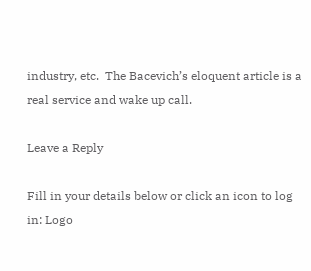industry, etc.  The Bacevich’s eloquent article is a real service and wake up call.

Leave a Reply

Fill in your details below or click an icon to log in: Logo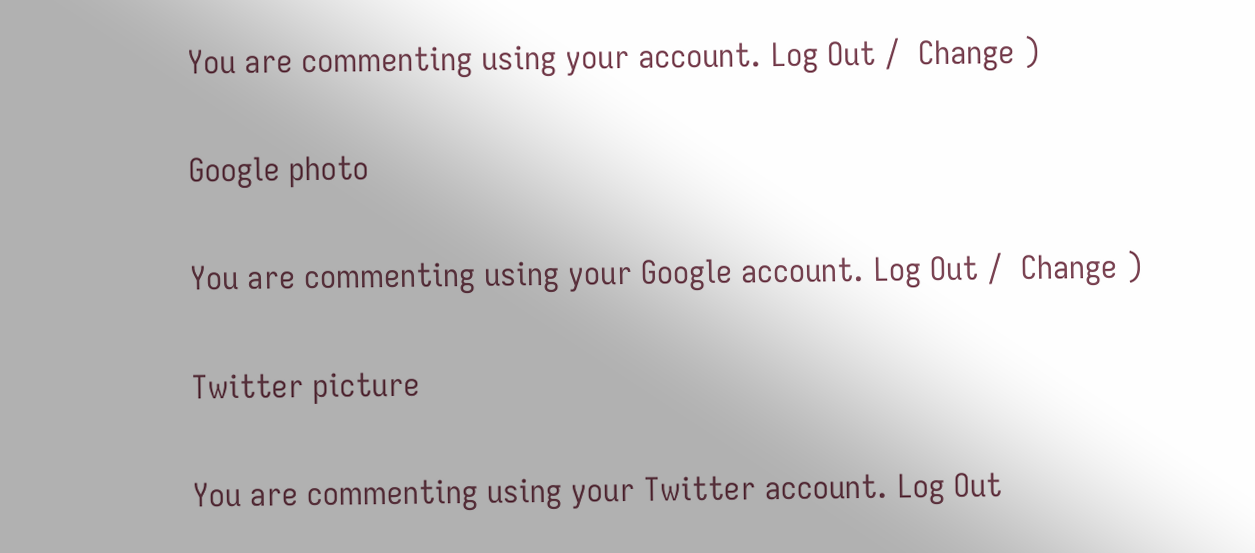You are commenting using your account. Log Out /  Change )

Google photo

You are commenting using your Google account. Log Out /  Change )

Twitter picture

You are commenting using your Twitter account. Log Out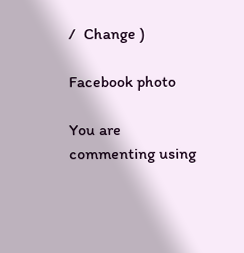/  Change )

Facebook photo

You are commenting using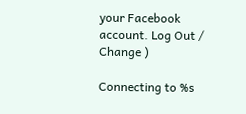your Facebook account. Log Out /  Change )

Connecting to %s